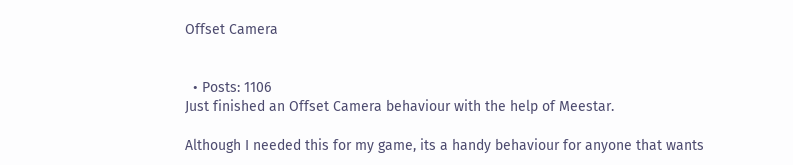Offset Camera


  • Posts: 1106
Just finished an Offset Camera behaviour with the help of Meestar.

Although I needed this for my game, its a handy behaviour for anyone that wants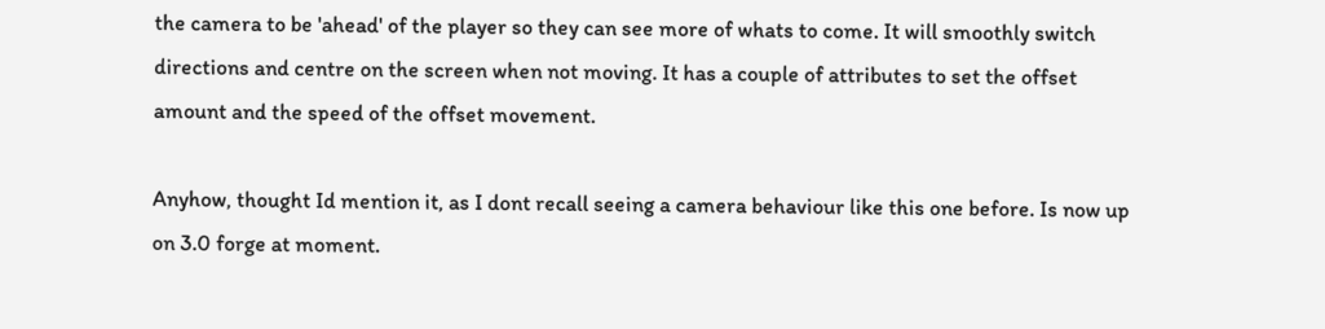the camera to be 'ahead' of the player so they can see more of whats to come. It will smoothly switch directions and centre on the screen when not moving. It has a couple of attributes to set the offset amount and the speed of the offset movement.

Anyhow, thought Id mention it, as I dont recall seeing a camera behaviour like this one before. Is now up on 3.0 forge at moment.